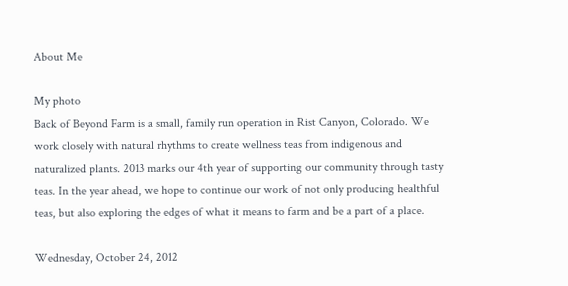About Me

My photo
Back of Beyond Farm is a small, family run operation in Rist Canyon, Colorado. We work closely with natural rhythms to create wellness teas from indigenous and naturalized plants. 2013 marks our 4th year of supporting our community through tasty teas. In the year ahead, we hope to continue our work of not only producing healthful teas, but also exploring the edges of what it means to farm and be a part of a place.

Wednesday, October 24, 2012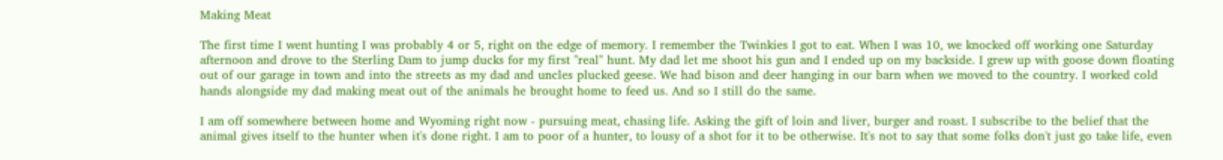Making Meat

The first time I went hunting I was probably 4 or 5, right on the edge of memory. I remember the Twinkies I got to eat. When I was 10, we knocked off working one Saturday afternoon and drove to the Sterling Dam to jump ducks for my first "real" hunt. My dad let me shoot his gun and I ended up on my backside. I grew up with goose down floating out of our garage in town and into the streets as my dad and uncles plucked geese. We had bison and deer hanging in our barn when we moved to the country. I worked cold hands alongside my dad making meat out of the animals he brought home to feed us. And so I still do the same.

I am off somewhere between home and Wyoming right now - pursuing meat, chasing life. Asking the gift of loin and liver, burger and roast. I subscribe to the belief that the animal gives itself to the hunter when it's done right. I am to poor of a hunter, to lousy of a shot for it to be otherwise. It's not to say that some folks don't just go take life, even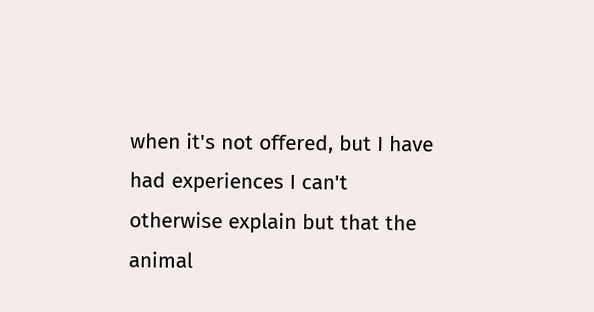when it's not offered, but I have had experiences I can't otherwise explain but that the animal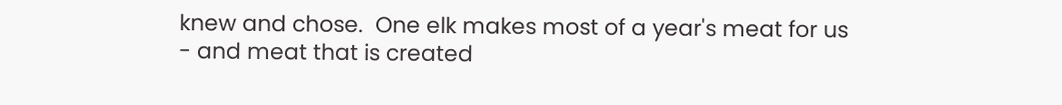knew and chose.  One elk makes most of a year's meat for us - and meat that is created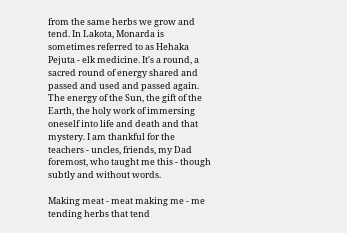from the same herbs we grow and tend. In Lakota, Monarda is sometimes referred to as Hehaka Pejuta - elk medicine. It's a round, a sacred round of energy shared and passed and used and passed again. The energy of the Sun, the gift of the Earth, the holy work of immersing oneself into life and death and that mystery. I am thankful for the teachers - uncles, friends, my Dad foremost, who taught me this - though subtly and without words.

Making meat - meat making me - me tending herbs that tend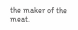the maker of the meat.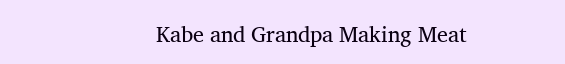Kabe and Grandpa Making Meat